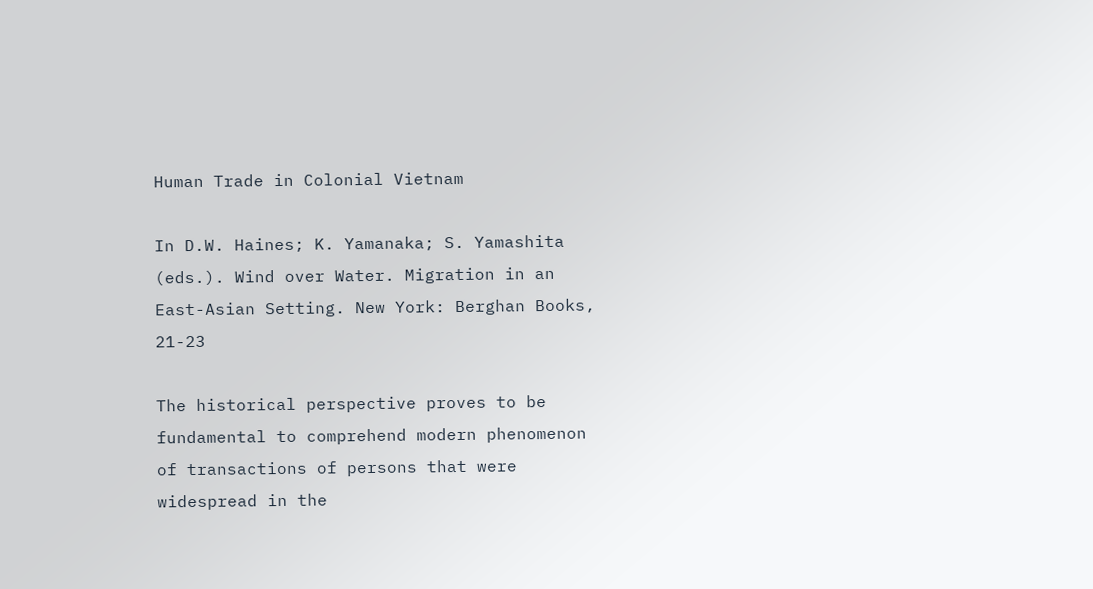Human Trade in Colonial Vietnam

In D.W. Haines; K. Yamanaka; S. Yamashita (eds.). Wind over Water. Migration in an East-Asian Setting. New York: Berghan Books, 21-23

The historical perspective proves to be fundamental to comprehend modern phenomenon of transactions of persons that were widespread in the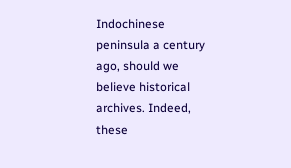Indochinese peninsula a century ago, should we believe historical archives. Indeed, these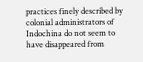practices finely described by colonial administrators of Indochina do not seem to have disappeared from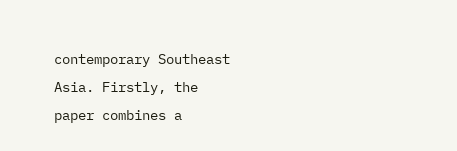contemporary Southeast Asia. Firstly, the paper combines a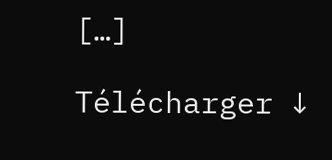[…]

Télécharger ↓